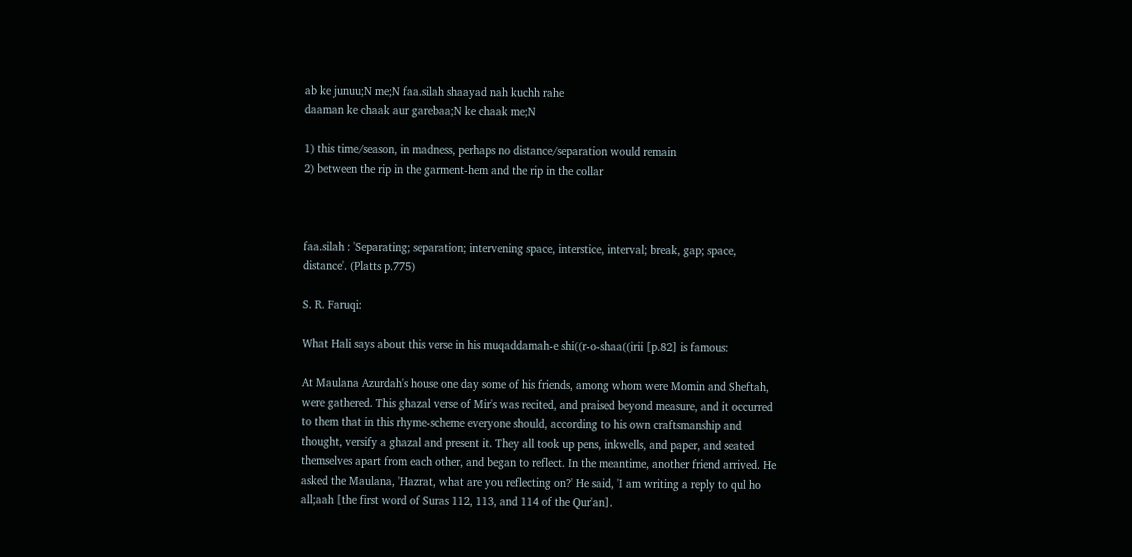ab ke junuu;N me;N faa.silah shaayad nah kuchh rahe
daaman ke chaak aur garebaa;N ke chaak me;N

1) this time/season, in madness, perhaps no distance/separation would remain
2) between the rip in the garment-hem and the rip in the collar



faa.silah : 'Separating; separation; intervening space, interstice, interval; break, gap; space, distance'. (Platts p.775)

S. R. Faruqi:

What Hali says about this verse in his muqaddamah-e shi((r-o-shaa((irii [p.82] is famous:

At Maulana Azurdah's house one day some of his friends, among whom were Momin and Sheftah, were gathered. This ghazal verse of Mir's was recited, and praised beyond measure, and it occurred to them that in this rhyme-scheme everyone should, according to his own craftsmanship and thought, versify a ghazal and present it. They all took up pens, inkwells, and paper, and seated themselves apart from each other, and began to reflect. In the meantime, another friend arrived. He asked the Maulana, 'Hazrat, what are you reflecting on?' He said, 'I am writing a reply to qul ho all;aah [the first word of Suras 112, 113, and 114 of the Qur'an].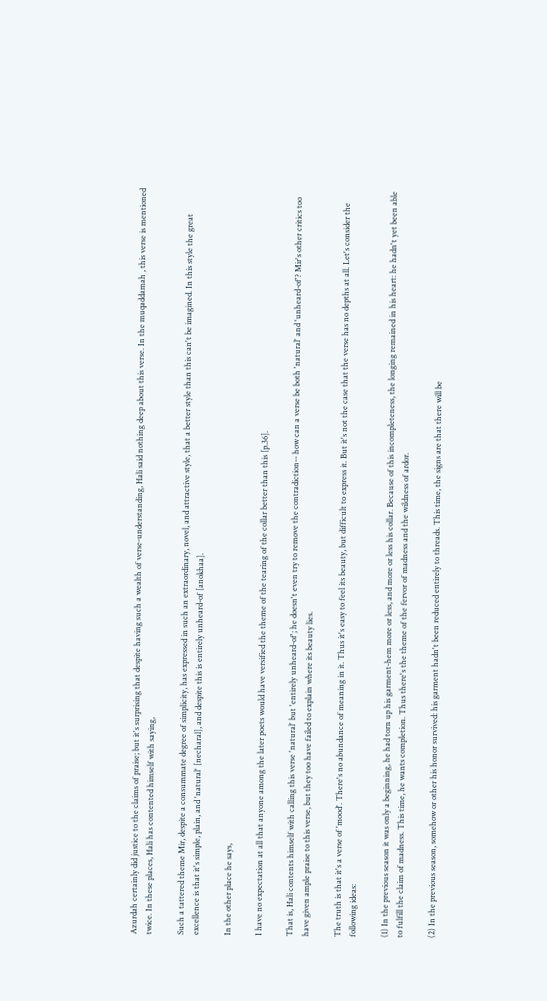Azurdah certainly did justice to the claims of praise; but it's surprising that despite having such a wealth of verse-understanding, Hali said nothing deep about this verse. In the muqaddamah , this verse is mentioned twice. In these places, Hali has contented himself with saying,

Such a tattered theme Mir, despite a consummate degree of simplicity, has expressed in such an extraordinary, novel, and attractive style, that a better style than this can't be imagined. In this style the great excellence is that it's simple, plain, and 'natural' [necharal], and despite this is entirely unheard-of [anokhaa].

In the other place he says,

I have no expectation at all that anyone among the later poets would have versified the theme of the tearing of the collar better than this [p.36].

That is, Hali contents himself with calling this verse 'natural' but 'entirely unheard-of'; he doesn't even try to remove the contradiction-- how can a verse be both 'natural' and 'unheard-of'? Mir's other critics too have given ample praise to this verse, but they too have failed to explain where its beauty lies.

The truth is that it's a verse of 'mood'. There's no abundance of meaning in it. Thus it's easy to feel its beauty, but difficult to express it. But it's not the case that the verse has no depths at all. Let's consider the following ideas:

(1) In the previous season it was only a beginning, he had torn up his garment-hem more or less, and more or less his collar. Because of this incompleteness, the longing remained in his heart: he hadn't yet been able to fulfill the claim of madness. This time, he wants completion. Thus there's the theme of the fervor of madness and the wildness of ardor.

(2) In the previous season, somehow or other his honor survived: his garment hadn't been reduced entirely to threads. This time, the signs are that there will be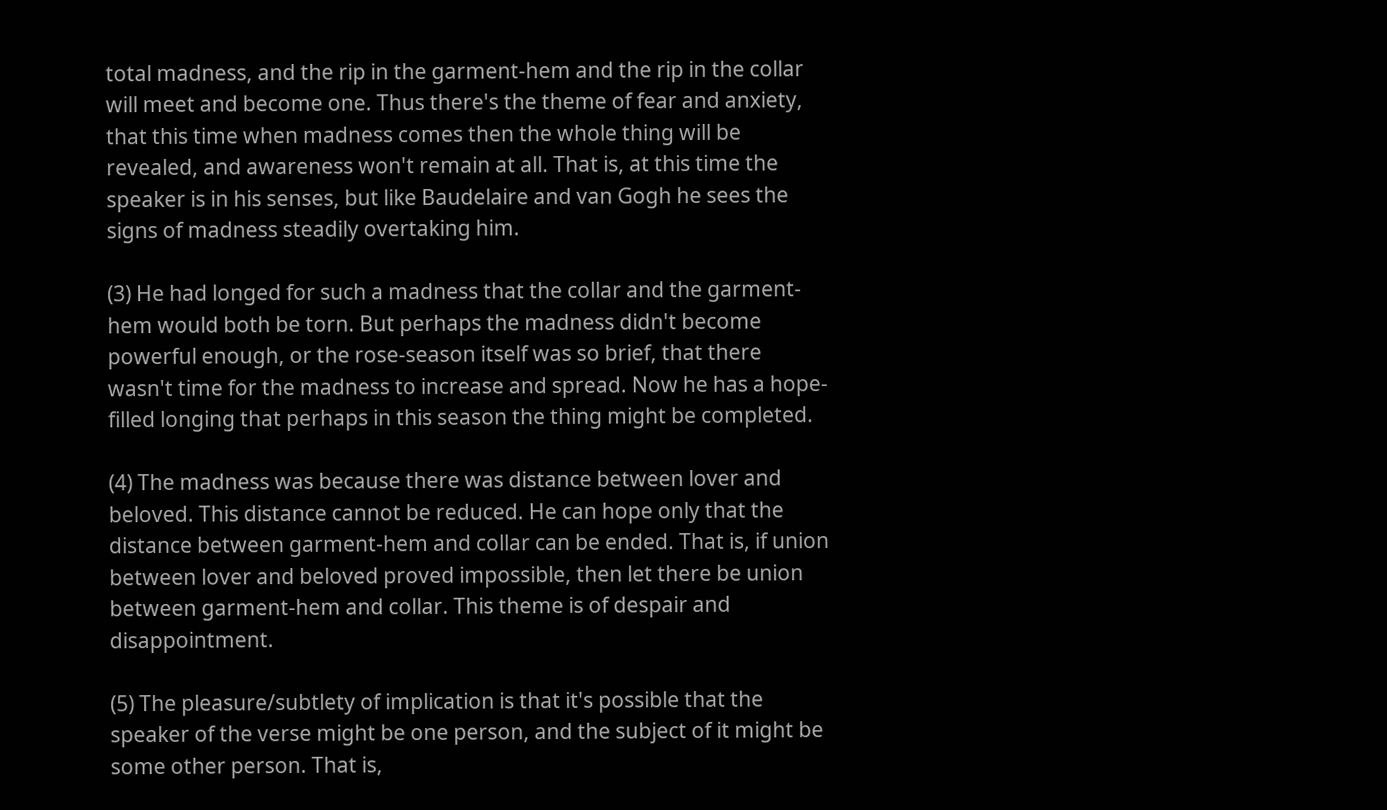total madness, and the rip in the garment-hem and the rip in the collar will meet and become one. Thus there's the theme of fear and anxiety, that this time when madness comes then the whole thing will be revealed, and awareness won't remain at all. That is, at this time the speaker is in his senses, but like Baudelaire and van Gogh he sees the signs of madness steadily overtaking him.

(3) He had longed for such a madness that the collar and the garment-hem would both be torn. But perhaps the madness didn't become powerful enough, or the rose-season itself was so brief, that there wasn't time for the madness to increase and spread. Now he has a hope-filled longing that perhaps in this season the thing might be completed.

(4) The madness was because there was distance between lover and beloved. This distance cannot be reduced. He can hope only that the distance between garment-hem and collar can be ended. That is, if union between lover and beloved proved impossible, then let there be union between garment-hem and collar. This theme is of despair and disappointment.

(5) The pleasure/subtlety of implication is that it's possible that the speaker of the verse might be one person, and the subject of it might be some other person. That is,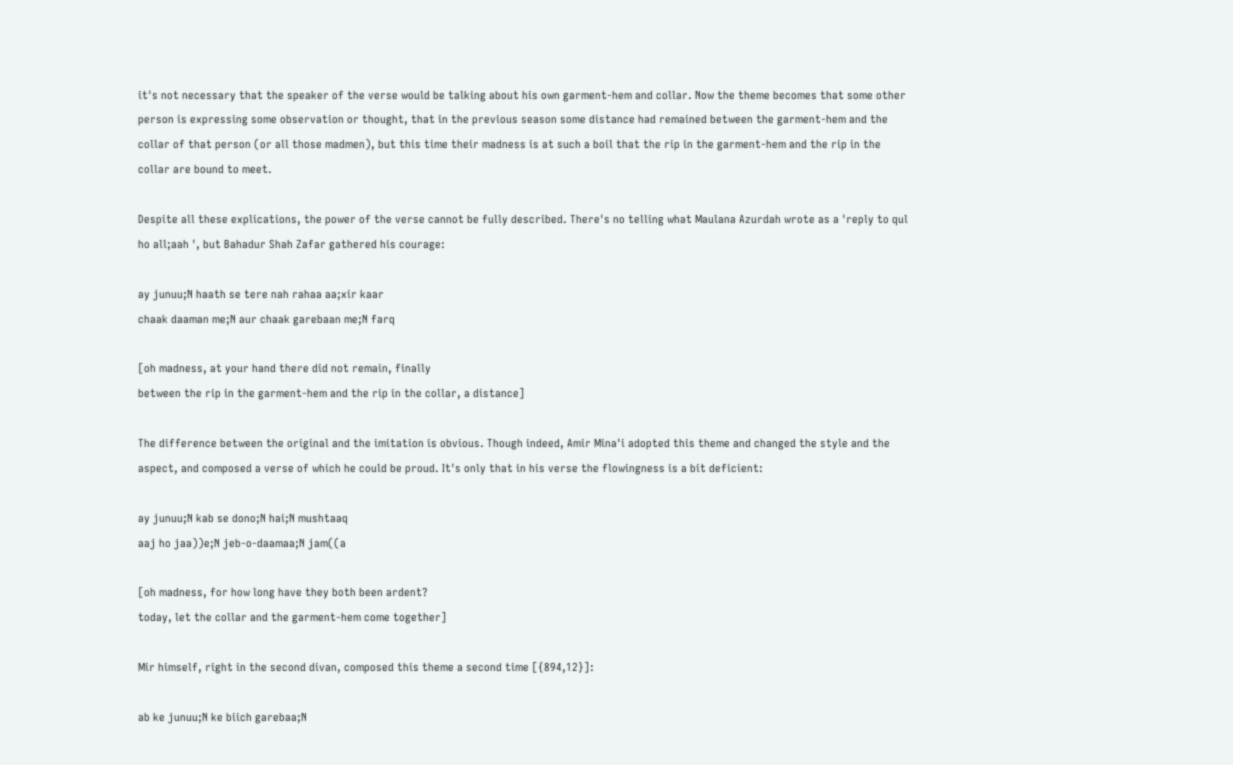it's not necessary that the speaker of the verse would be talking about his own garment-hem and collar. Now the theme becomes that some other person is expressing some observation or thought, that in the previous season some distance had remained between the garment-hem and the collar of that person (or all those madmen), but this time their madness is at such a boil that the rip in the garment-hem and the rip in the collar are bound to meet.

Despite all these explications, the power of the verse cannot be fully described. There's no telling what Maulana Azurdah wrote as a 'reply to qul ho all;aah ', but Bahadur Shah Zafar gathered his courage:

ay junuu;N haath se tere nah rahaa aa;xir kaar
chaak daaman me;N aur chaak garebaan me;N farq

[oh madness, at your hand there did not remain, finally
between the rip in the garment-hem and the rip in the collar, a distance]

The difference between the original and the imitation is obvious. Though indeed, Amir Mina'i adopted this theme and changed the style and the aspect, and composed a verse of which he could be proud. It's only that in his verse the flowingness is a bit deficient:

ay junuu;N kab se dono;N hai;N mushtaaq
aaj ho jaa))e;N jeb-o-daamaa;N jam((a

[oh madness, for how long have they both been ardent?
today, let the collar and the garment-hem come together]

Mir himself, right in the second divan, composed this theme a second time [{894,12}]:

ab ke junuu;N ke biich garebaa;N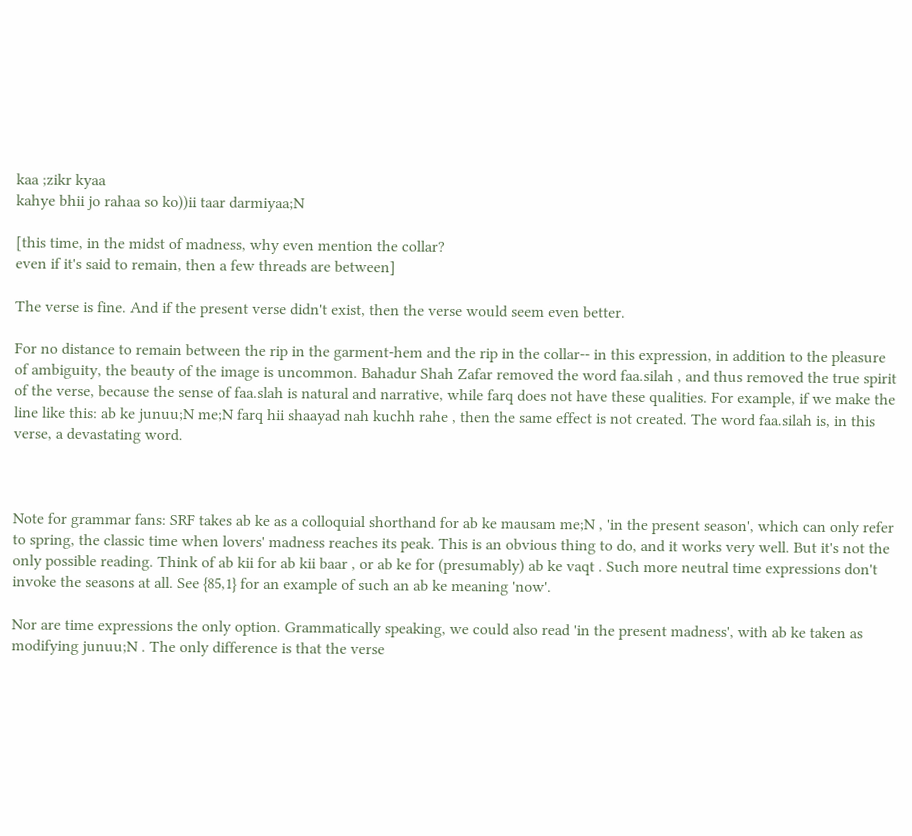kaa ;zikr kyaa
kahye bhii jo rahaa so ko))ii taar darmiyaa;N

[this time, in the midst of madness, why even mention the collar?
even if it's said to remain, then a few threads are between]

The verse is fine. And if the present verse didn't exist, then the verse would seem even better.

For no distance to remain between the rip in the garment-hem and the rip in the collar-- in this expression, in addition to the pleasure of ambiguity, the beauty of the image is uncommon. Bahadur Shah Zafar removed the word faa.silah , and thus removed the true spirit of the verse, because the sense of faa.slah is natural and narrative, while farq does not have these qualities. For example, if we make the line like this: ab ke junuu;N me;N farq hii shaayad nah kuchh rahe , then the same effect is not created. The word faa.silah is, in this verse, a devastating word.



Note for grammar fans: SRF takes ab ke as a colloquial shorthand for ab ke mausam me;N , 'in the present season', which can only refer to spring, the classic time when lovers' madness reaches its peak. This is an obvious thing to do, and it works very well. But it's not the only possible reading. Think of ab kii for ab kii baar , or ab ke for (presumably) ab ke vaqt . Such more neutral time expressions don't invoke the seasons at all. See {85,1} for an example of such an ab ke meaning 'now'.

Nor are time expressions the only option. Grammatically speaking, we could also read 'in the present madness', with ab ke taken as modifying junuu;N . The only difference is that the verse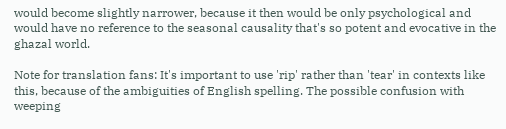would become slightly narrower, because it then would be only psychological and would have no reference to the seasonal causality that's so potent and evocative in the ghazal world.

Note for translation fans: It's important to use 'rip' rather than 'tear' in contexts like this, because of the ambiguities of English spelling. The possible confusion with weeping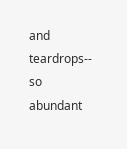and teardrops-- so abundant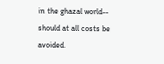in the ghazal world-- should at all costs be avoided.